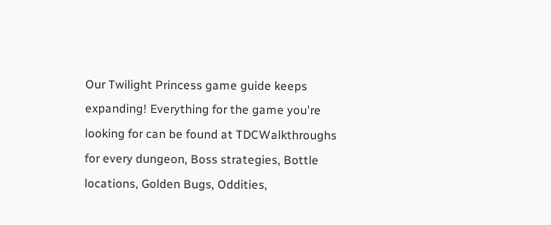Our Twilight Princess game guide keeps expanding! Everything for the game you're looking for can be found at TDCWalkthroughs for every dungeon, Boss strategies, Bottle locations, Golden Bugs, Oddities,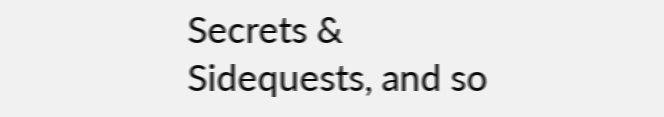Secrets & Sidequests, and so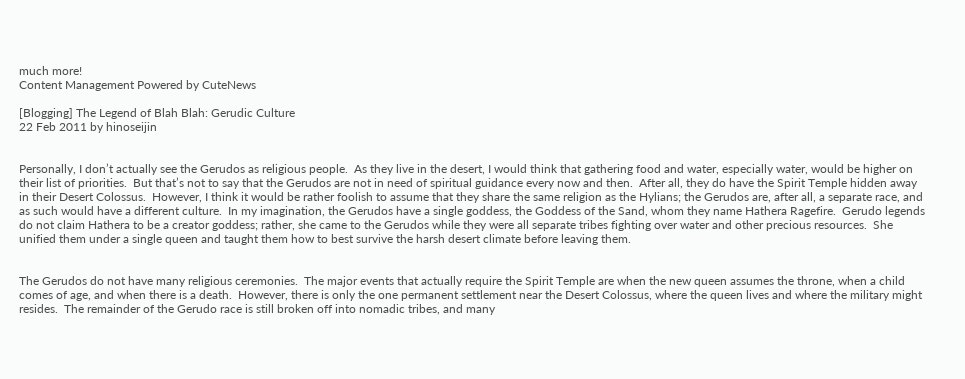much more!
Content Management Powered by CuteNews

[Blogging] The Legend of Blah Blah: Gerudic Culture
22 Feb 2011 by hinoseijin


Personally, I don’t actually see the Gerudos as religious people.  As they live in the desert, I would think that gathering food and water, especially water, would be higher on their list of priorities.  But that’s not to say that the Gerudos are not in need of spiritual guidance every now and then.  After all, they do have the Spirit Temple hidden away in their Desert Colossus.  However, I think it would be rather foolish to assume that they share the same religion as the Hylians; the Gerudos are, after all, a separate race, and as such would have a different culture.  In my imagination, the Gerudos have a single goddess, the Goddess of the Sand, whom they name Hathera Ragefire.  Gerudo legends do not claim Hathera to be a creator goddess; rather, she came to the Gerudos while they were all separate tribes fighting over water and other precious resources.  She unified them under a single queen and taught them how to best survive the harsh desert climate before leaving them.


The Gerudos do not have many religious ceremonies.  The major events that actually require the Spirit Temple are when the new queen assumes the throne, when a child comes of age, and when there is a death.  However, there is only the one permanent settlement near the Desert Colossus, where the queen lives and where the military might resides.  The remainder of the Gerudo race is still broken off into nomadic tribes, and many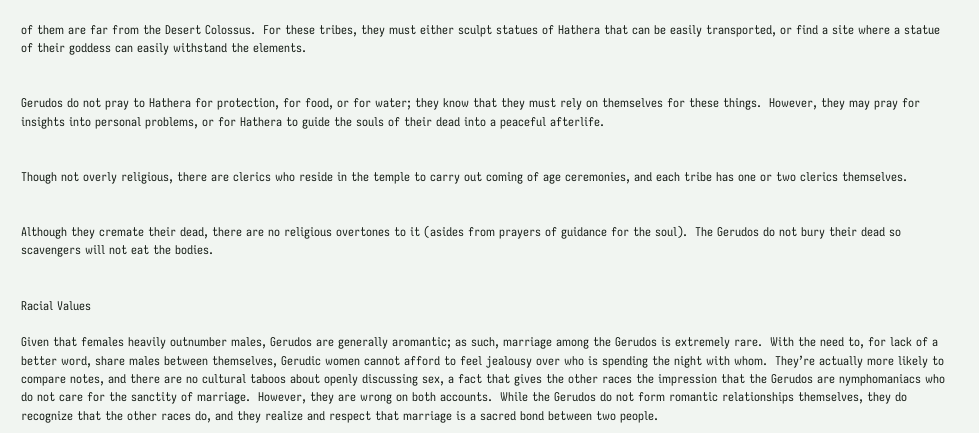of them are far from the Desert Colossus.  For these tribes, they must either sculpt statues of Hathera that can be easily transported, or find a site where a statue of their goddess can easily withstand the elements.


Gerudos do not pray to Hathera for protection, for food, or for water; they know that they must rely on themselves for these things.  However, they may pray for insights into personal problems, or for Hathera to guide the souls of their dead into a peaceful afterlife.


Though not overly religious, there are clerics who reside in the temple to carry out coming of age ceremonies, and each tribe has one or two clerics themselves.


Although they cremate their dead, there are no religious overtones to it (asides from prayers of guidance for the soul).  The Gerudos do not bury their dead so scavengers will not eat the bodies.


Racial Values

Given that females heavily outnumber males, Gerudos are generally aromantic; as such, marriage among the Gerudos is extremely rare.  With the need to, for lack of a better word, share males between themselves, Gerudic women cannot afford to feel jealousy over who is spending the night with whom.  They’re actually more likely to compare notes, and there are no cultural taboos about openly discussing sex, a fact that gives the other races the impression that the Gerudos are nymphomaniacs who do not care for the sanctity of marriage.  However, they are wrong on both accounts.  While the Gerudos do not form romantic relationships themselves, they do recognize that the other races do, and they realize and respect that marriage is a sacred bond between two people.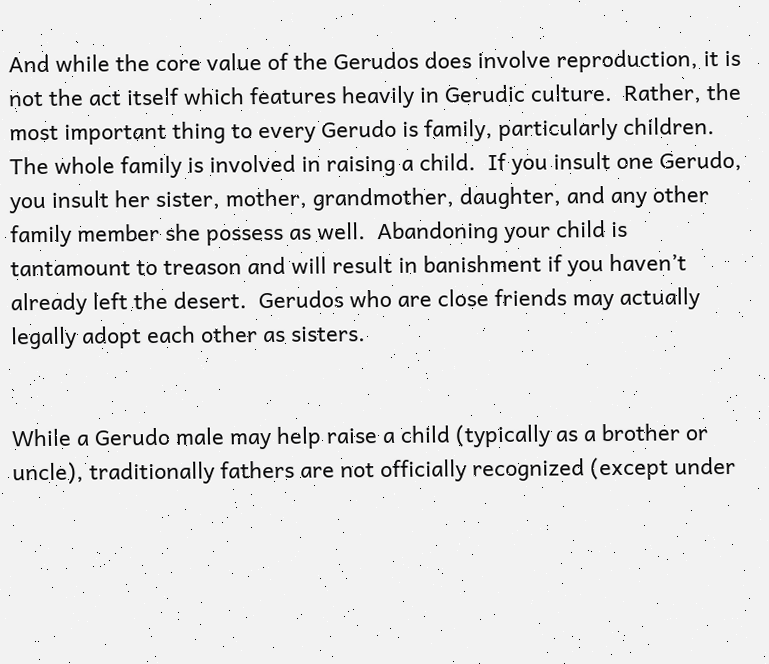And while the core value of the Gerudos does involve reproduction, it is not the act itself which features heavily in Gerudic culture.  Rather, the most important thing to every Gerudo is family, particularly children.  The whole family is involved in raising a child.  If you insult one Gerudo, you insult her sister, mother, grandmother, daughter, and any other family member she possess as well.  Abandoning your child is tantamount to treason and will result in banishment if you haven’t already left the desert.  Gerudos who are close friends may actually legally adopt each other as sisters.


While a Gerudo male may help raise a child (typically as a brother or uncle), traditionally fathers are not officially recognized (except under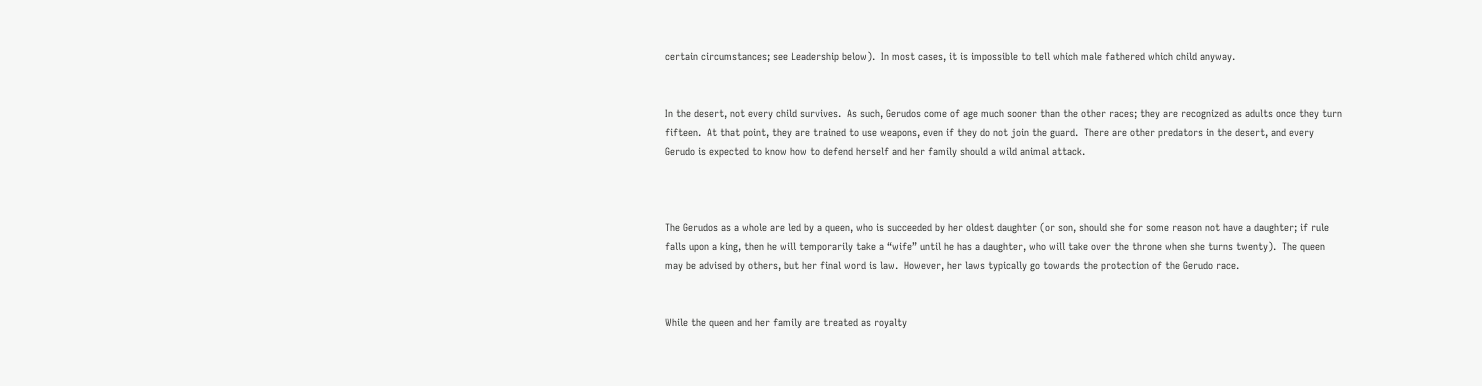certain circumstances; see Leadership below).  In most cases, it is impossible to tell which male fathered which child anyway.


In the desert, not every child survives.  As such, Gerudos come of age much sooner than the other races; they are recognized as adults once they turn fifteen.  At that point, they are trained to use weapons, even if they do not join the guard.  There are other predators in the desert, and every Gerudo is expected to know how to defend herself and her family should a wild animal attack.



The Gerudos as a whole are led by a queen, who is succeeded by her oldest daughter (or son, should she for some reason not have a daughter; if rule falls upon a king, then he will temporarily take a “wife” until he has a daughter, who will take over the throne when she turns twenty).  The queen may be advised by others, but her final word is law.  However, her laws typically go towards the protection of the Gerudo race.


While the queen and her family are treated as royalty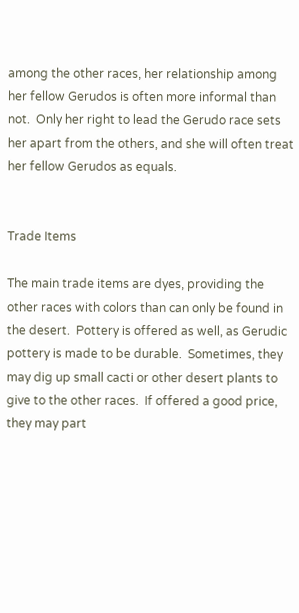among the other races, her relationship among her fellow Gerudos is often more informal than not.  Only her right to lead the Gerudo race sets her apart from the others, and she will often treat her fellow Gerudos as equals.


Trade Items

The main trade items are dyes, providing the other races with colors than can only be found in the desert.  Pottery is offered as well, as Gerudic pottery is made to be durable.  Sometimes, they may dig up small cacti or other desert plants to give to the other races.  If offered a good price, they may part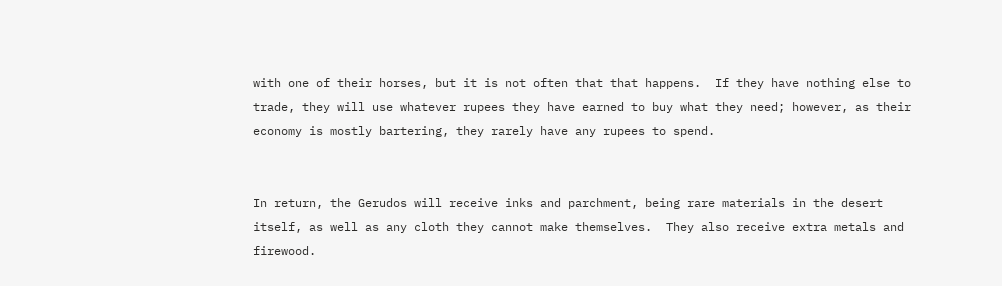with one of their horses, but it is not often that that happens.  If they have nothing else to trade, they will use whatever rupees they have earned to buy what they need; however, as their economy is mostly bartering, they rarely have any rupees to spend.


In return, the Gerudos will receive inks and parchment, being rare materials in the desert itself, as well as any cloth they cannot make themselves.  They also receive extra metals and firewood.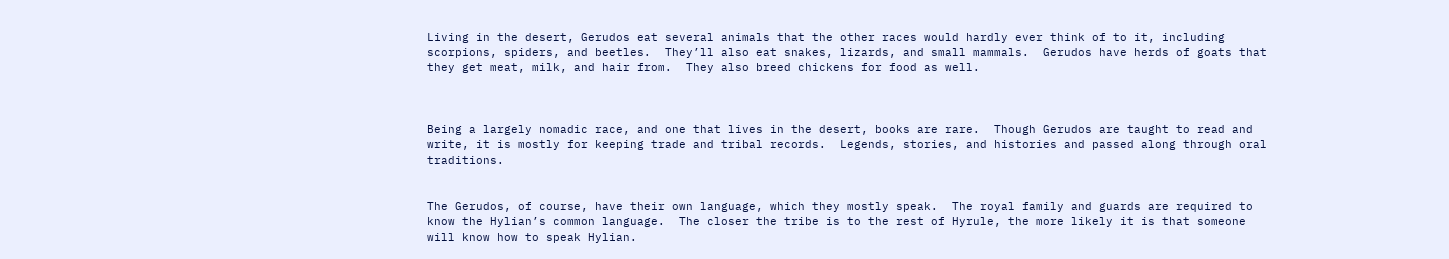Living in the desert, Gerudos eat several animals that the other races would hardly ever think of to it, including scorpions, spiders, and beetles.  They’ll also eat snakes, lizards, and small mammals.  Gerudos have herds of goats that they get meat, milk, and hair from.  They also breed chickens for food as well.



Being a largely nomadic race, and one that lives in the desert, books are rare.  Though Gerudos are taught to read and write, it is mostly for keeping trade and tribal records.  Legends, stories, and histories and passed along through oral traditions.


The Gerudos, of course, have their own language, which they mostly speak.  The royal family and guards are required to know the Hylian’s common language.  The closer the tribe is to the rest of Hyrule, the more likely it is that someone will know how to speak Hylian.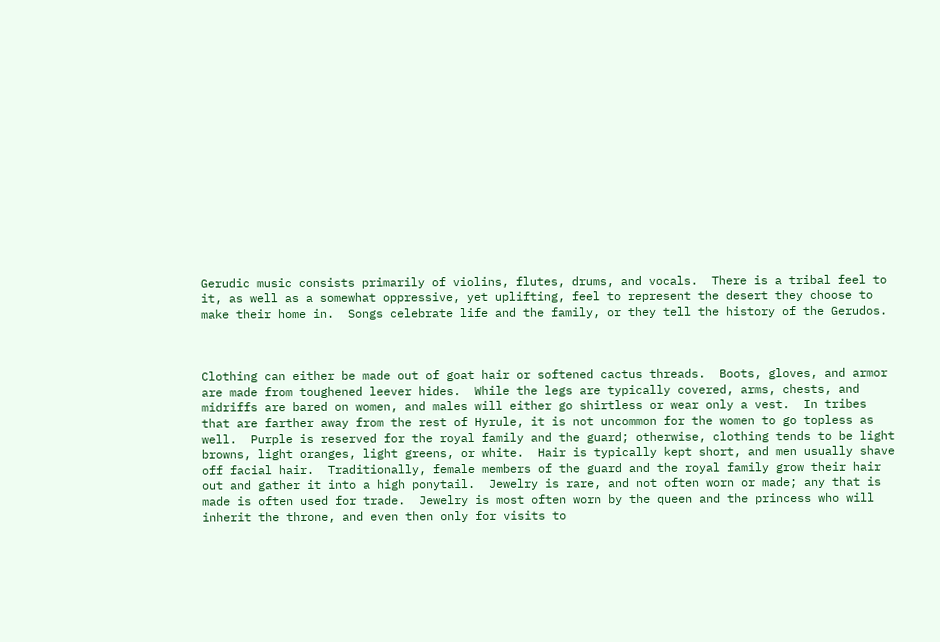Gerudic music consists primarily of violins, flutes, drums, and vocals.  There is a tribal feel to it, as well as a somewhat oppressive, yet uplifting, feel to represent the desert they choose to make their home in.  Songs celebrate life and the family, or they tell the history of the Gerudos.



Clothing can either be made out of goat hair or softened cactus threads.  Boots, gloves, and armor are made from toughened leever hides.  While the legs are typically covered, arms, chests, and midriffs are bared on women, and males will either go shirtless or wear only a vest.  In tribes that are farther away from the rest of Hyrule, it is not uncommon for the women to go topless as well.  Purple is reserved for the royal family and the guard; otherwise, clothing tends to be light browns, light oranges, light greens, or white.  Hair is typically kept short, and men usually shave off facial hair.  Traditionally, female members of the guard and the royal family grow their hair out and gather it into a high ponytail.  Jewelry is rare, and not often worn or made; any that is made is often used for trade.  Jewelry is most often worn by the queen and the princess who will inherit the throne, and even then only for visits to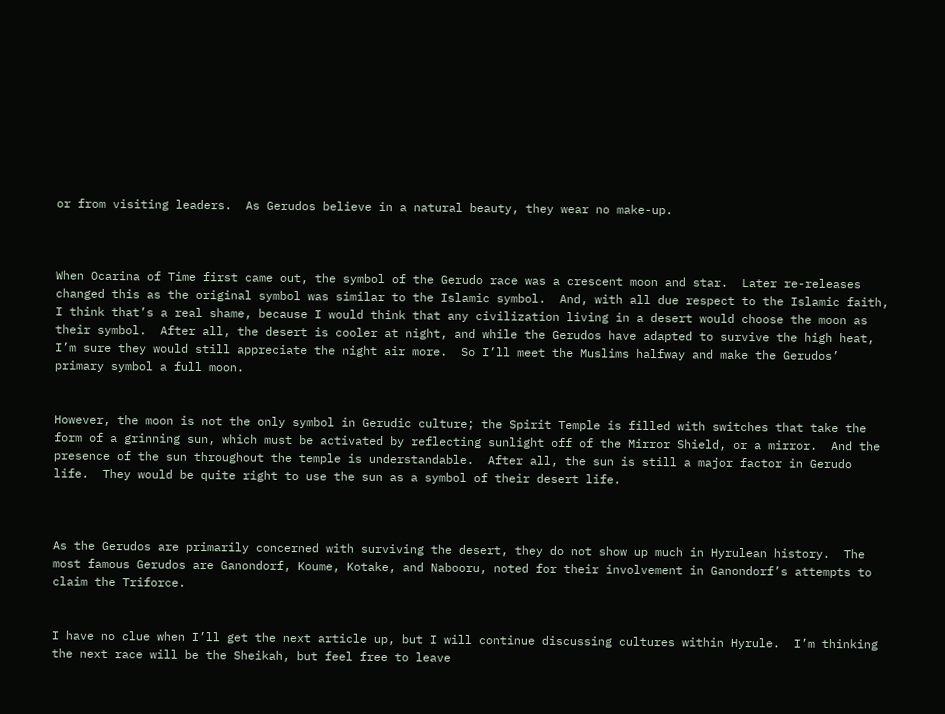or from visiting leaders.  As Gerudos believe in a natural beauty, they wear no make-up.



When Ocarina of Time first came out, the symbol of the Gerudo race was a crescent moon and star.  Later re-releases changed this as the original symbol was similar to the Islamic symbol.  And, with all due respect to the Islamic faith, I think that’s a real shame, because I would think that any civilization living in a desert would choose the moon as their symbol.  After all, the desert is cooler at night, and while the Gerudos have adapted to survive the high heat, I’m sure they would still appreciate the night air more.  So I’ll meet the Muslims halfway and make the Gerudos’ primary symbol a full moon.


However, the moon is not the only symbol in Gerudic culture; the Spirit Temple is filled with switches that take the form of a grinning sun, which must be activated by reflecting sunlight off of the Mirror Shield, or a mirror.  And the presence of the sun throughout the temple is understandable.  After all, the sun is still a major factor in Gerudo life.  They would be quite right to use the sun as a symbol of their desert life.



As the Gerudos are primarily concerned with surviving the desert, they do not show up much in Hyrulean history.  The most famous Gerudos are Ganondorf, Koume, Kotake, and Nabooru, noted for their involvement in Ganondorf’s attempts to claim the Triforce.


I have no clue when I’ll get the next article up, but I will continue discussing cultures within Hyrule.  I’m thinking the next race will be the Sheikah, but feel free to leave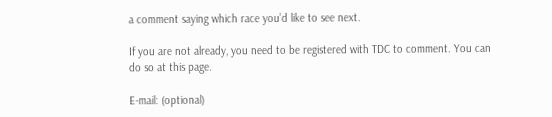a comment saying which race you’d like to see next.

If you are not already, you need to be registered with TDC to comment. You can do so at this page.

E-mail: (optional)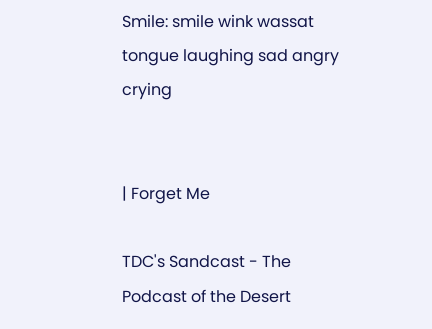Smile: smile wink wassat tongue laughing sad angry crying


| Forget Me

TDC's Sandcast - The Podcast of the Desert